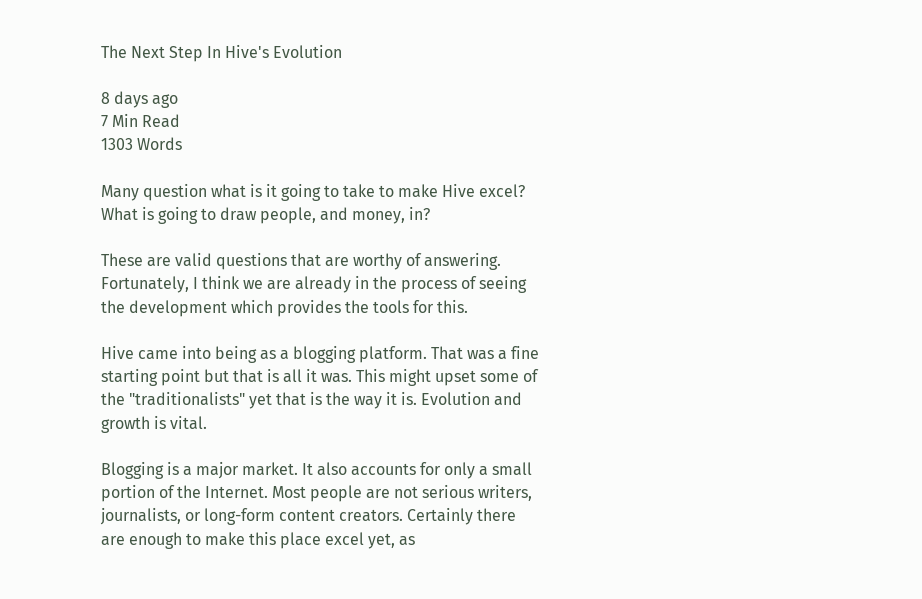The Next Step In Hive's Evolution

8 days ago
7 Min Read
1303 Words

Many question what is it going to take to make Hive excel? What is going to draw people, and money, in?

These are valid questions that are worthy of answering. Fortunately, I think we are already in the process of seeing the development which provides the tools for this.

Hive came into being as a blogging platform. That was a fine starting point but that is all it was. This might upset some of the "traditionalists" yet that is the way it is. Evolution and growth is vital.

Blogging is a major market. It also accounts for only a small portion of the Internet. Most people are not serious writers, journalists, or long-form content creators. Certainly there are enough to make this place excel yet, as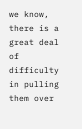we know, there is a great deal of difficulty in pulling them over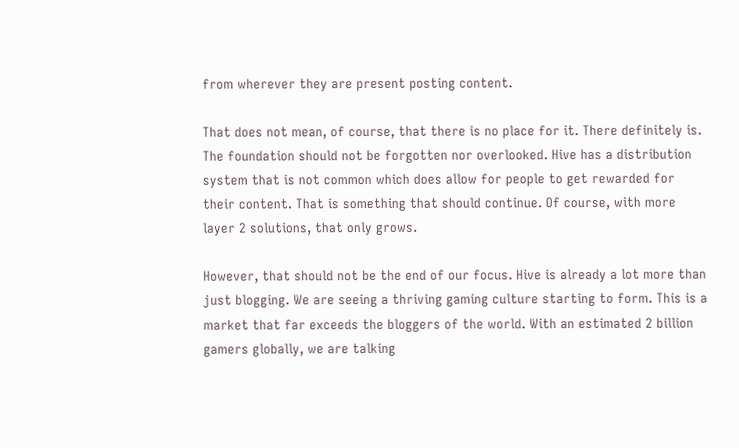from wherever they are present posting content.

That does not mean, of course, that there is no place for it. There definitely is. The foundation should not be forgotten nor overlooked. Hive has a distribution system that is not common which does allow for people to get rewarded for their content. That is something that should continue. Of course, with more layer 2 solutions, that only grows.

However, that should not be the end of our focus. Hive is already a lot more than just blogging. We are seeing a thriving gaming culture starting to form. This is a market that far exceeds the bloggers of the world. With an estimated 2 billion gamers globally, we are talking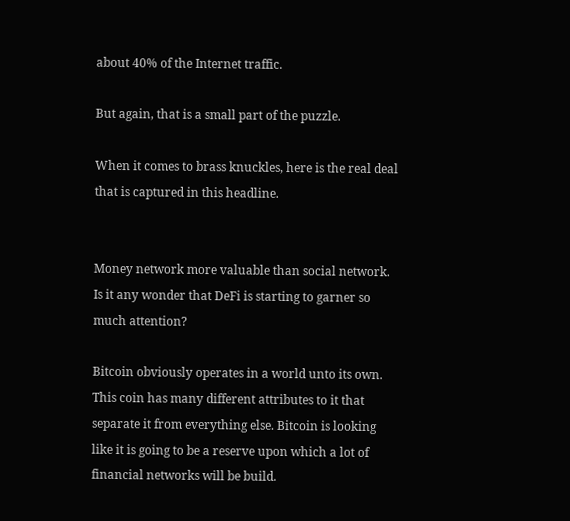about 40% of the Internet traffic.

But again, that is a small part of the puzzle.

When it comes to brass knuckles, here is the real deal that is captured in this headline.


Money network more valuable than social network. Is it any wonder that DeFi is starting to garner so much attention?

Bitcoin obviously operates in a world unto its own. This coin has many different attributes to it that separate it from everything else. Bitcoin is looking like it is going to be a reserve upon which a lot of financial networks will be build.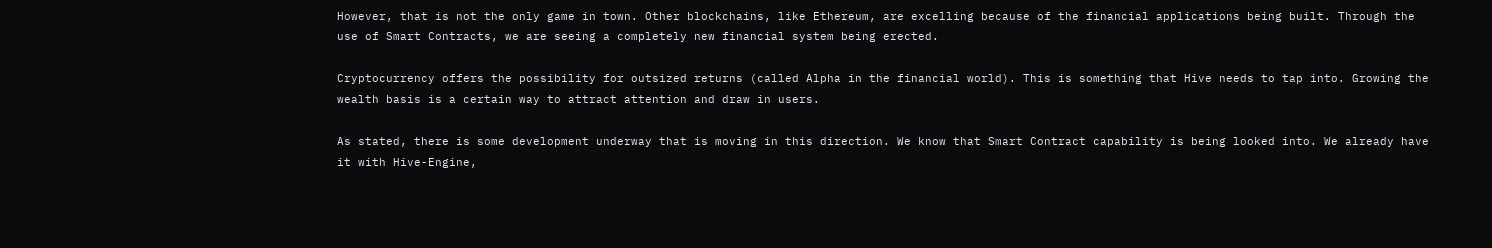However, that is not the only game in town. Other blockchains, like Ethereum, are excelling because of the financial applications being built. Through the use of Smart Contracts, we are seeing a completely new financial system being erected.

Cryptocurrency offers the possibility for outsized returns (called Alpha in the financial world). This is something that Hive needs to tap into. Growing the wealth basis is a certain way to attract attention and draw in users.

As stated, there is some development underway that is moving in this direction. We know that Smart Contract capability is being looked into. We already have it with Hive-Engine,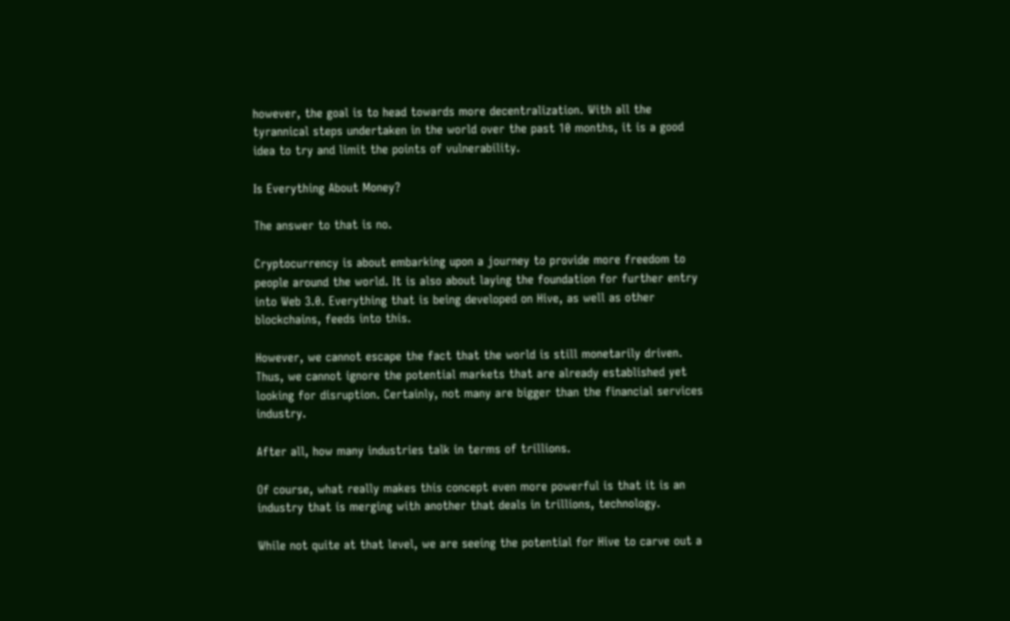however, the goal is to head towards more decentralization. With all the tyrannical steps undertaken in the world over the past 10 months, it is a good idea to try and limit the points of vulnerability.

Is Everything About Money?

The answer to that is no.

Cryptocurrency is about embarking upon a journey to provide more freedom to people around the world. It is also about laying the foundation for further entry into Web 3.0. Everything that is being developed on Hive, as well as other blockchains, feeds into this.

However, we cannot escape the fact that the world is still monetarily driven. Thus, we cannot ignore the potential markets that are already established yet looking for disruption. Certainly, not many are bigger than the financial services industry.

After all, how many industries talk in terms of trillions.

Of course, what really makes this concept even more powerful is that it is an industry that is merging with another that deals in trillions, technology.

While not quite at that level, we are seeing the potential for Hive to carve out a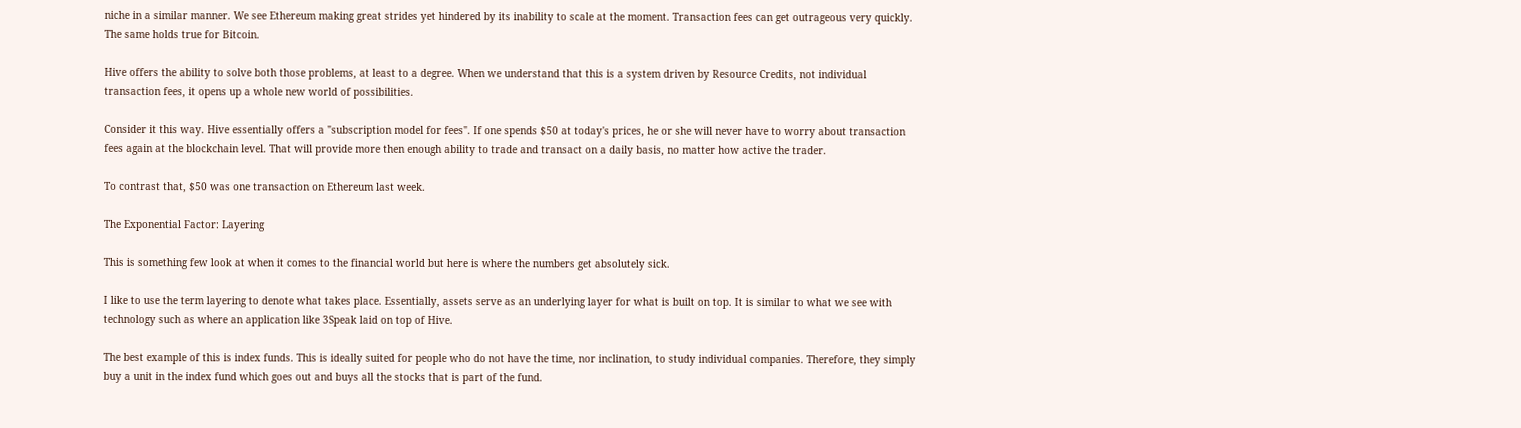niche in a similar manner. We see Ethereum making great strides yet hindered by its inability to scale at the moment. Transaction fees can get outrageous very quickly. The same holds true for Bitcoin.

Hive offers the ability to solve both those problems, at least to a degree. When we understand that this is a system driven by Resource Credits, not individual transaction fees, it opens up a whole new world of possibilities.

Consider it this way. Hive essentially offers a "subscription model for fees". If one spends $50 at today's prices, he or she will never have to worry about transaction fees again at the blockchain level. That will provide more then enough ability to trade and transact on a daily basis, no matter how active the trader.

To contrast that, $50 was one transaction on Ethereum last week.

The Exponential Factor: Layering

This is something few look at when it comes to the financial world but here is where the numbers get absolutely sick.

I like to use the term layering to denote what takes place. Essentially, assets serve as an underlying layer for what is built on top. It is similar to what we see with technology such as where an application like 3Speak laid on top of Hive.

The best example of this is index funds. This is ideally suited for people who do not have the time, nor inclination, to study individual companies. Therefore, they simply buy a unit in the index fund which goes out and buys all the stocks that is part of the fund.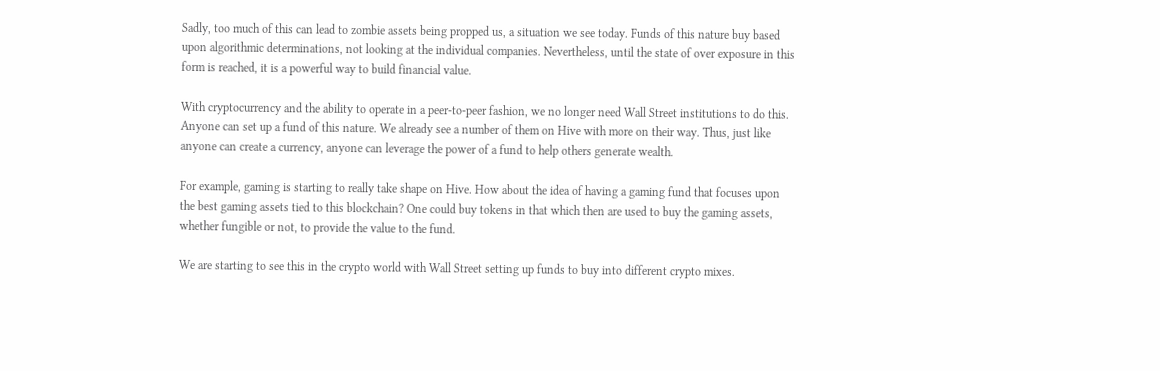Sadly, too much of this can lead to zombie assets being propped us, a situation we see today. Funds of this nature buy based upon algorithmic determinations, not looking at the individual companies. Nevertheless, until the state of over exposure in this form is reached, it is a powerful way to build financial value.

With cryptocurrency and the ability to operate in a peer-to-peer fashion, we no longer need Wall Street institutions to do this. Anyone can set up a fund of this nature. We already see a number of them on Hive with more on their way. Thus, just like anyone can create a currency, anyone can leverage the power of a fund to help others generate wealth.

For example, gaming is starting to really take shape on Hive. How about the idea of having a gaming fund that focuses upon the best gaming assets tied to this blockchain? One could buy tokens in that which then are used to buy the gaming assets, whether fungible or not, to provide the value to the fund.

We are starting to see this in the crypto world with Wall Street setting up funds to buy into different crypto mixes.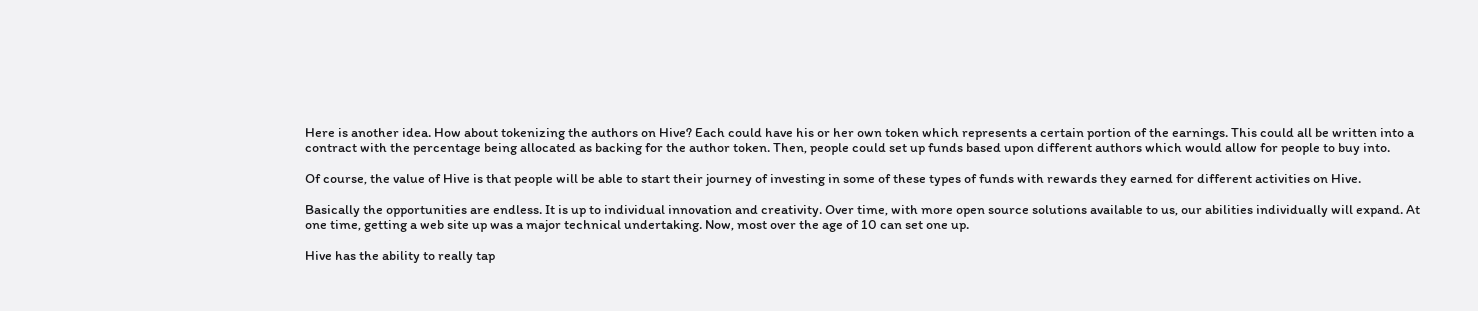Here is another idea. How about tokenizing the authors on Hive? Each could have his or her own token which represents a certain portion of the earnings. This could all be written into a contract with the percentage being allocated as backing for the author token. Then, people could set up funds based upon different authors which would allow for people to buy into.

Of course, the value of Hive is that people will be able to start their journey of investing in some of these types of funds with rewards they earned for different activities on Hive.

Basically the opportunities are endless. It is up to individual innovation and creativity. Over time, with more open source solutions available to us, our abilities individually will expand. At one time, getting a web site up was a major technical undertaking. Now, most over the age of 10 can set one up.

Hive has the ability to really tap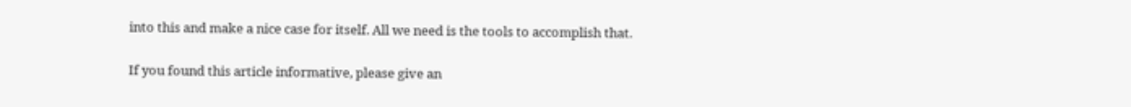into this and make a nice case for itself. All we need is the tools to accomplish that.

If you found this article informative, please give an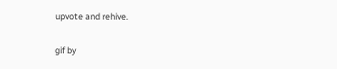upvote and rehive.

gif by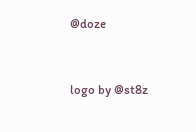@doze


logo by @st8z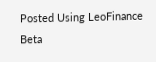Posted Using LeoFinance Beta